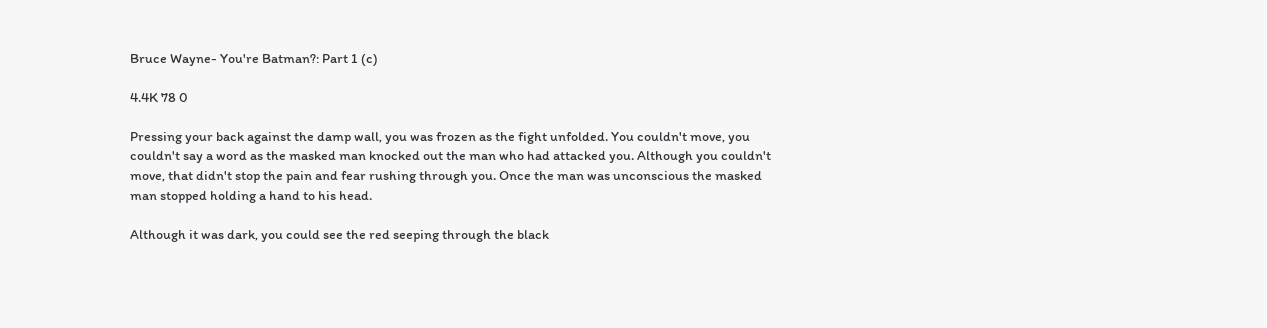Bruce Wayne- You're Batman?: Part 1 (c)

4.4K 78 0

Pressing your back against the damp wall, you was frozen as the fight unfolded. You couldn't move, you couldn't say a word as the masked man knocked out the man who had attacked you. Although you couldn't move, that didn't stop the pain and fear rushing through you. Once the man was unconscious the masked man stopped holding a hand to his head.

Although it was dark, you could see the red seeping through the black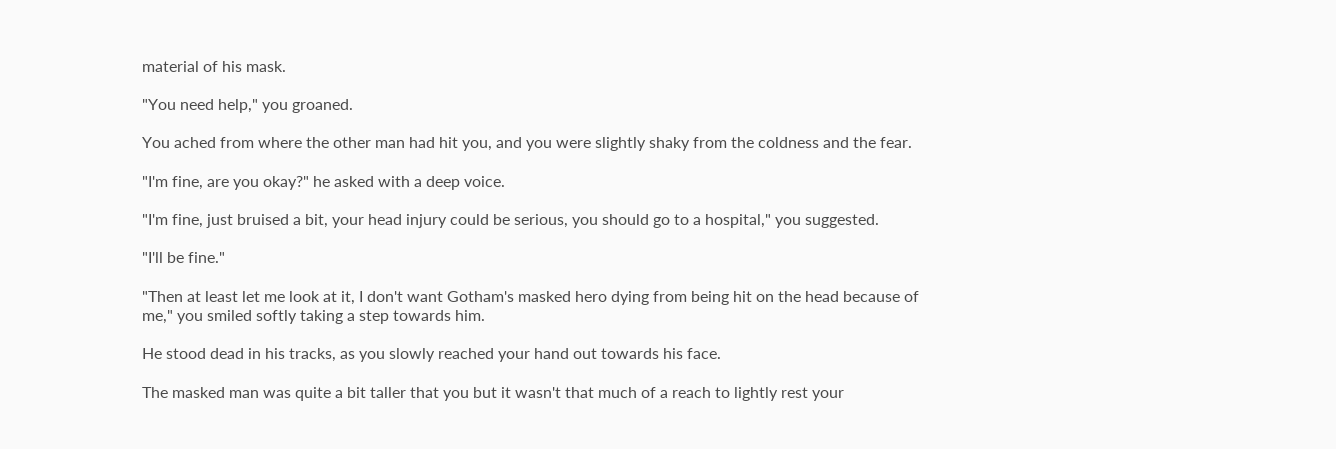material of his mask.

"You need help," you groaned.

You ached from where the other man had hit you, and you were slightly shaky from the coldness and the fear.

"I'm fine, are you okay?" he asked with a deep voice.

"I'm fine, just bruised a bit, your head injury could be serious, you should go to a hospital," you suggested.

"I'll be fine."

"Then at least let me look at it, I don't want Gotham's masked hero dying from being hit on the head because of me," you smiled softly taking a step towards him.

He stood dead in his tracks, as you slowly reached your hand out towards his face.

The masked man was quite a bit taller that you but it wasn't that much of a reach to lightly rest your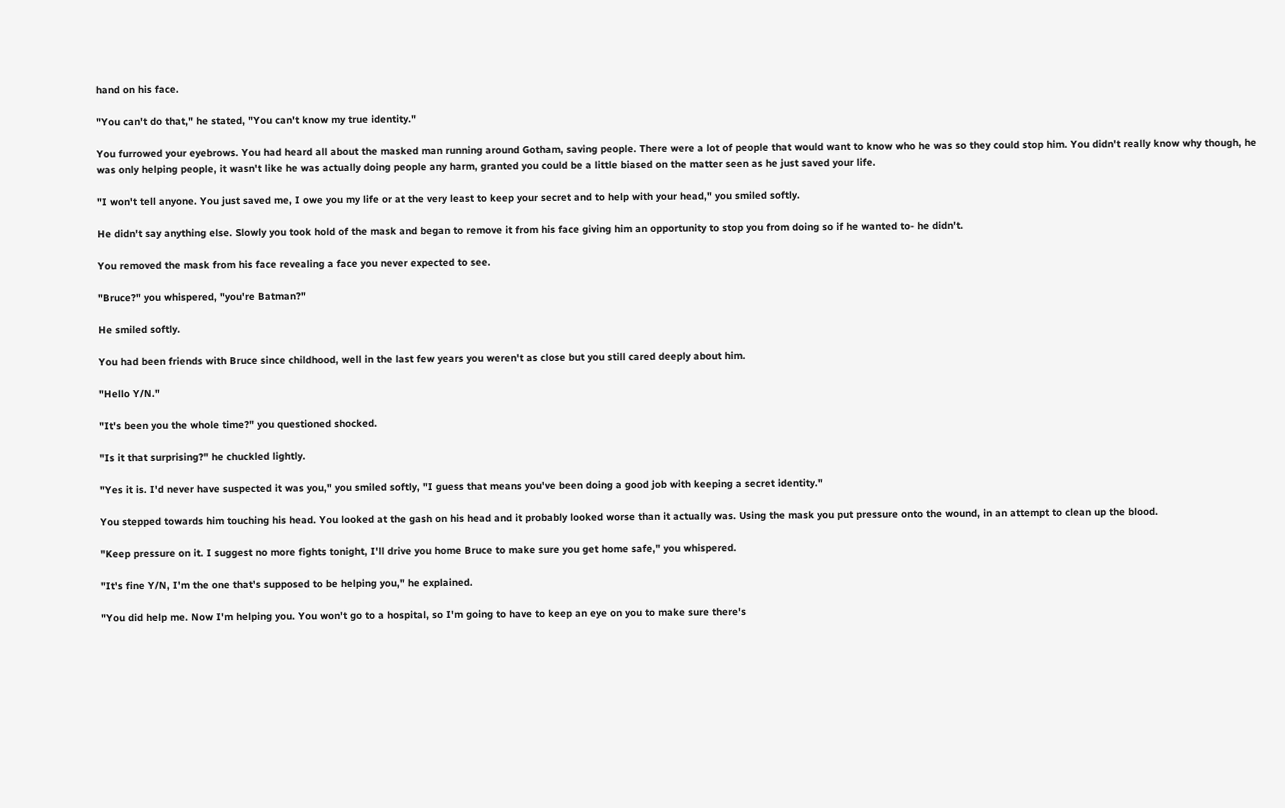hand on his face.

"You can't do that," he stated, "You can't know my true identity."

You furrowed your eyebrows. You had heard all about the masked man running around Gotham, saving people. There were a lot of people that would want to know who he was so they could stop him. You didn't really know why though, he was only helping people, it wasn't like he was actually doing people any harm, granted you could be a little biased on the matter seen as he just saved your life.

"I won't tell anyone. You just saved me, I owe you my life or at the very least to keep your secret and to help with your head," you smiled softly.

He didn't say anything else. Slowly you took hold of the mask and began to remove it from his face giving him an opportunity to stop you from doing so if he wanted to- he didn't.

You removed the mask from his face revealing a face you never expected to see.

"Bruce?" you whispered, "you're Batman?"

He smiled softly.

You had been friends with Bruce since childhood, well in the last few years you weren't as close but you still cared deeply about him.

"Hello Y/N."

"It's been you the whole time?" you questioned shocked.

"Is it that surprising?" he chuckled lightly.

"Yes it is. I'd never have suspected it was you," you smiled softly, "I guess that means you've been doing a good job with keeping a secret identity."

You stepped towards him touching his head. You looked at the gash on his head and it probably looked worse than it actually was. Using the mask you put pressure onto the wound, in an attempt to clean up the blood.

"Keep pressure on it. I suggest no more fights tonight, I'll drive you home Bruce to make sure you get home safe," you whispered.

"It's fine Y/N, I'm the one that's supposed to be helping you," he explained.

"You did help me. Now I'm helping you. You won't go to a hospital, so I'm going to have to keep an eye on you to make sure there's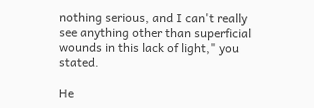nothing serious, and I can't really see anything other than superficial wounds in this lack of light," you stated.

He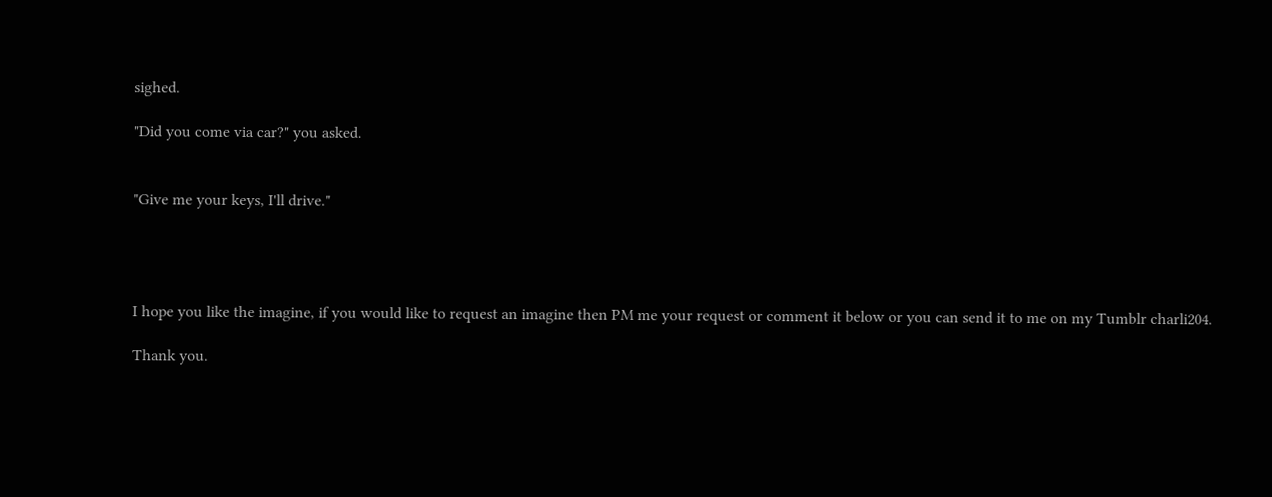sighed.

"Did you come via car?" you asked.


"Give me your keys, I'll drive."




I hope you like the imagine, if you would like to request an imagine then PM me your request or comment it below or you can send it to me on my Tumblr charli204.

Thank you.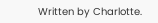Written by Charlotte.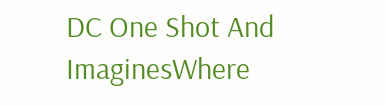DC One Shot And ImaginesWhere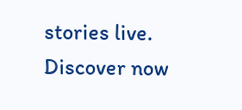stories live. Discover now